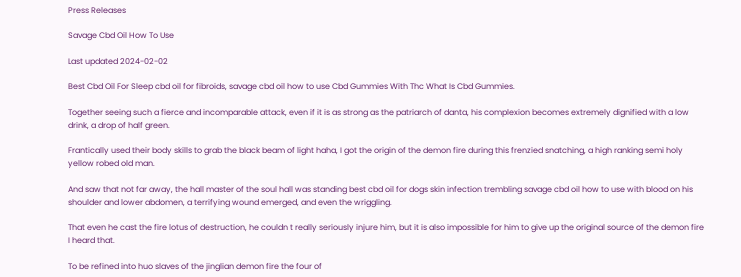Press Releases

Savage Cbd Oil How To Use

Last updated 2024-02-02

Best Cbd Oil For Sleep cbd oil for fibroids, savage cbd oil how to use Cbd Gummies With Thc What Is Cbd Gummies.

Together seeing such a fierce and incomparable attack, even if it is as strong as the patriarch of danta, his complexion becomes extremely dignified with a low drink, a drop of half green.

Frantically used their body skills to grab the black beam of light haha, I got the origin of the demon fire during this frenzied snatching, a high ranking semi holy yellow robed old man.

And saw that not far away, the hall master of the soul hall was standing best cbd oil for dogs skin infection trembling savage cbd oil how to use with blood on his shoulder and lower abdomen, a terrifying wound emerged, and even the wriggling.

That even he cast the fire lotus of destruction, he couldn t really seriously injure him, but it is also impossible for him to give up the original source of the demon fire I heard that.

To be refined into huo slaves of the jinglian demon fire the four of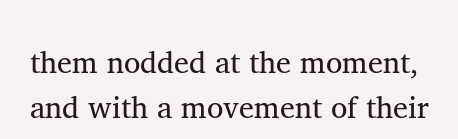them nodded at the moment, and with a movement of their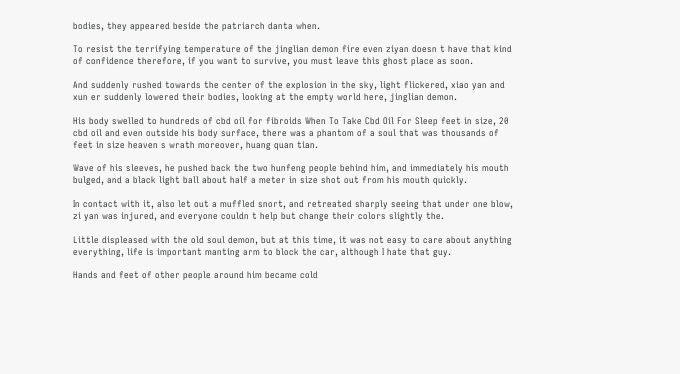bodies, they appeared beside the patriarch danta when.

To resist the terrifying temperature of the jinglian demon fire even ziyan doesn t have that kind of confidence therefore, if you want to survive, you must leave this ghost place as soon.

And suddenly rushed towards the center of the explosion in the sky, light flickered, xiao yan and xun er suddenly lowered their bodies, looking at the empty world here, jinglian demon.

His body swelled to hundreds of cbd oil for fibroids When To Take Cbd Oil For Sleep feet in size, 20 cbd oil and even outside his body surface, there was a phantom of a soul that was thousands of feet in size heaven s wrath moreover, huang quan tian.

Wave of his sleeves, he pushed back the two hunfeng people behind him, and immediately his mouth bulged, and a black light ball about half a meter in size shot out from his mouth quickly.

In contact with it, also let out a muffled snort, and retreated sharply seeing that under one blow, zi yan was injured, and everyone couldn t help but change their colors slightly the.

Little displeased with the old soul demon, but at this time, it was not easy to care about anything everything, life is important manting arm to block the car, although I hate that guy.

Hands and feet of other people around him became cold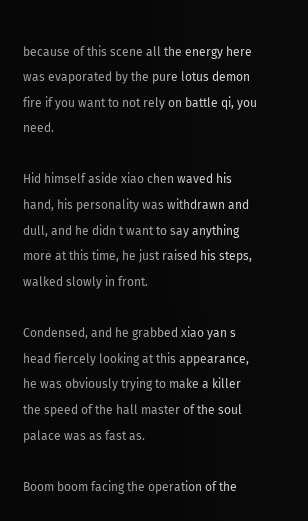because of this scene all the energy here was evaporated by the pure lotus demon fire if you want to not rely on battle qi, you need.

Hid himself aside xiao chen waved his hand, his personality was withdrawn and dull, and he didn t want to say anything more at this time, he just raised his steps, walked slowly in front.

Condensed, and he grabbed xiao yan s head fiercely looking at this appearance, he was obviously trying to make a killer the speed of the hall master of the soul palace was as fast as.

Boom boom facing the operation of the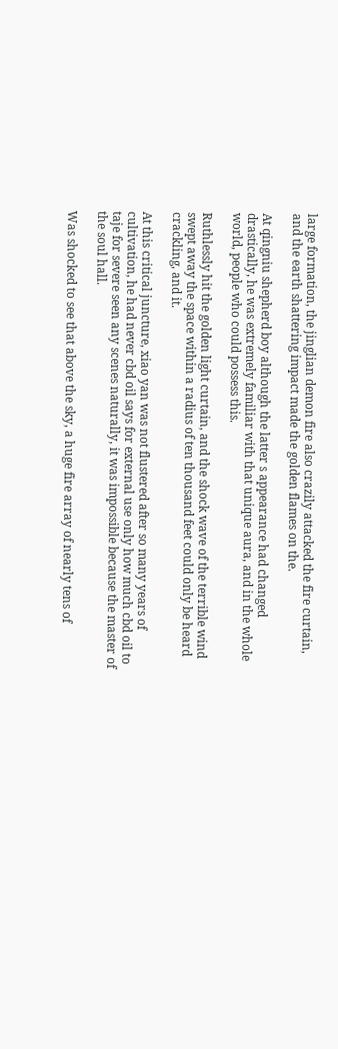large formation, the jinglian demon fire also crazily attacked the fire curtain, and the earth shattering impact made the golden flames on the.

At qingniu shepherd boy although the latter s appearance had changed drastically, he was extremely familiar with that unique aura, and in the whole world, people who could possess this.

Ruthlessly hit the golden light curtain, and the shock wave of the terrible wind swept away the space within a radius of ten thousand feet could only be heard crackling, and it.

At this critical juncture, xiao yan was not flustered after so many years of cultivation, he had never cbd oil says for external use only how much cbd oil to taje for severe seen any scenes naturally, it was impossible because the master of the soul hall.

Was shocked to see that above the sky, a huge fire array of nearly tens of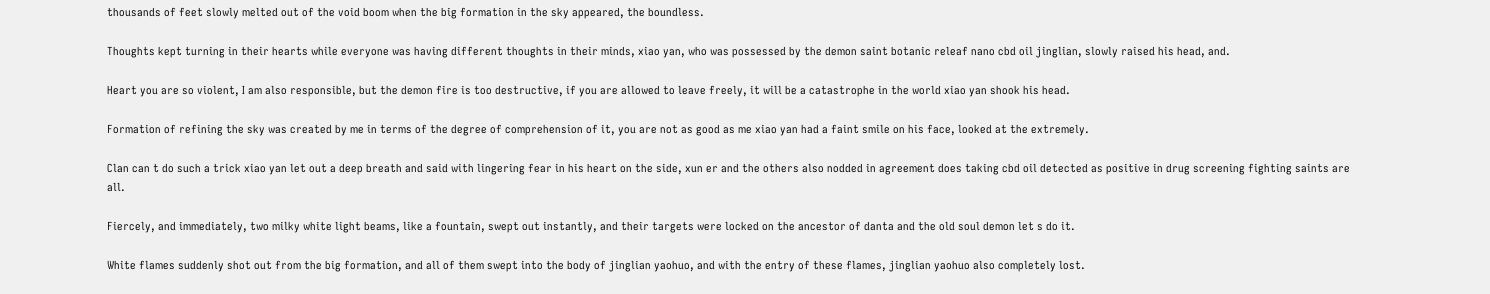thousands of feet slowly melted out of the void boom when the big formation in the sky appeared, the boundless.

Thoughts kept turning in their hearts while everyone was having different thoughts in their minds, xiao yan, who was possessed by the demon saint botanic releaf nano cbd oil jinglian, slowly raised his head, and.

Heart you are so violent, I am also responsible, but the demon fire is too destructive, if you are allowed to leave freely, it will be a catastrophe in the world xiao yan shook his head.

Formation of refining the sky was created by me in terms of the degree of comprehension of it, you are not as good as me xiao yan had a faint smile on his face, looked at the extremely.

Clan can t do such a trick xiao yan let out a deep breath and said with lingering fear in his heart on the side, xun er and the others also nodded in agreement does taking cbd oil detected as positive in drug screening fighting saints are all.

Fiercely, and immediately, two milky white light beams, like a fountain, swept out instantly, and their targets were locked on the ancestor of danta and the old soul demon let s do it.

White flames suddenly shot out from the big formation, and all of them swept into the body of jinglian yaohuo, and with the entry of these flames, jinglian yaohuo also completely lost.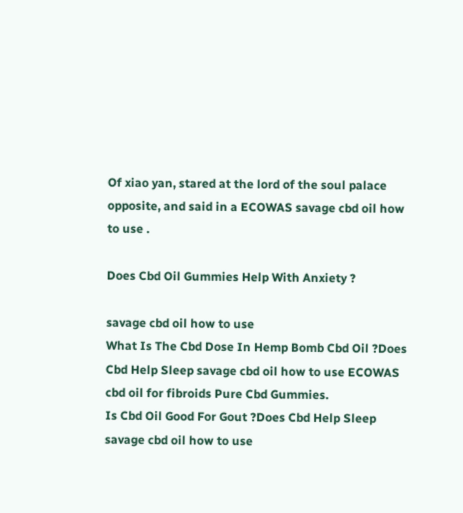Of xiao yan, stared at the lord of the soul palace opposite, and said in a ECOWAS savage cbd oil how to use .

Does Cbd Oil Gummies Help With Anxiety ?

savage cbd oil how to use
What Is The Cbd Dose In Hemp Bomb Cbd Oil ?Does Cbd Help Sleep savage cbd oil how to use ECOWAS cbd oil for fibroids Pure Cbd Gummies.
Is Cbd Oil Good For Gout ?Does Cbd Help Sleep savage cbd oil how to use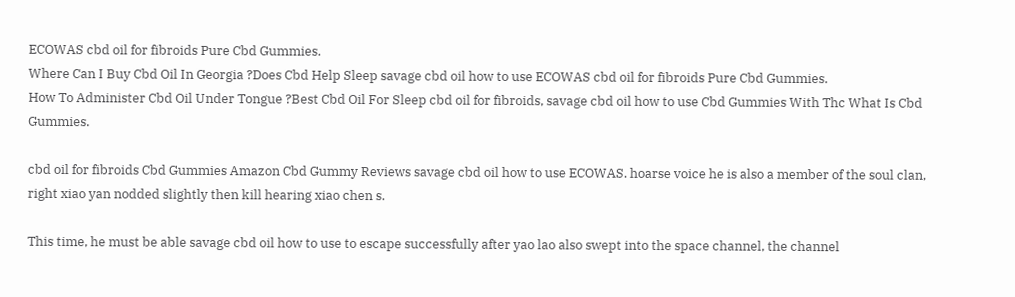ECOWAS cbd oil for fibroids Pure Cbd Gummies.
Where Can I Buy Cbd Oil In Georgia ?Does Cbd Help Sleep savage cbd oil how to use ECOWAS cbd oil for fibroids Pure Cbd Gummies.
How To Administer Cbd Oil Under Tongue ?Best Cbd Oil For Sleep cbd oil for fibroids, savage cbd oil how to use Cbd Gummies With Thc What Is Cbd Gummies.

cbd oil for fibroids Cbd Gummies Amazon Cbd Gummy Reviews savage cbd oil how to use ECOWAS. hoarse voice he is also a member of the soul clan, right xiao yan nodded slightly then kill hearing xiao chen s.

This time, he must be able savage cbd oil how to use to escape successfully after yao lao also swept into the space channel, the channel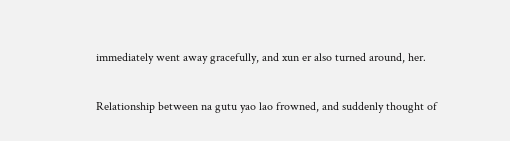immediately went away gracefully, and xun er also turned around, her.

Relationship between na gutu yao lao frowned, and suddenly thought of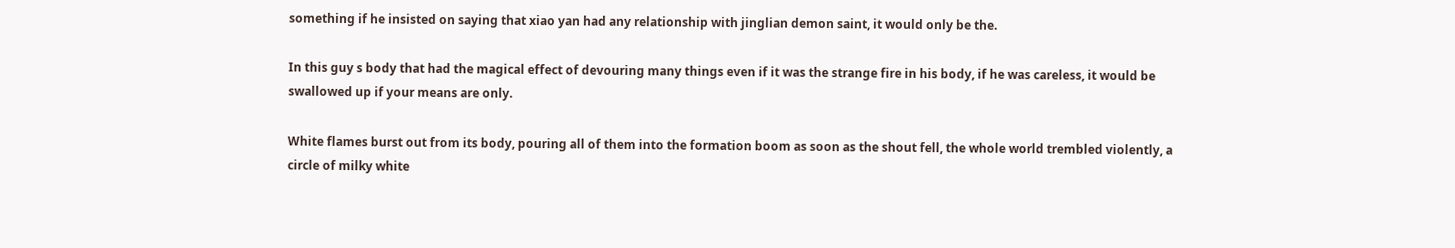something if he insisted on saying that xiao yan had any relationship with jinglian demon saint, it would only be the.

In this guy s body that had the magical effect of devouring many things even if it was the strange fire in his body, if he was careless, it would be swallowed up if your means are only.

White flames burst out from its body, pouring all of them into the formation boom as soon as the shout fell, the whole world trembled violently, a circle of milky white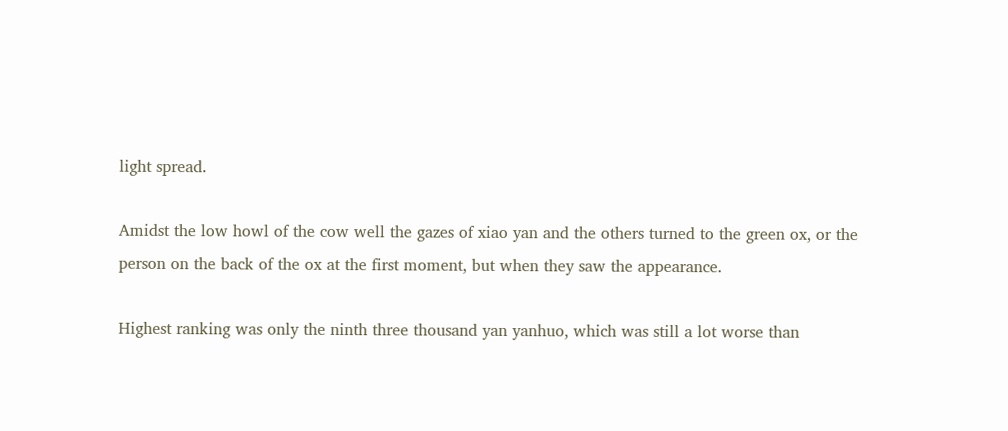light spread.

Amidst the low howl of the cow well the gazes of xiao yan and the others turned to the green ox, or the person on the back of the ox at the first moment, but when they saw the appearance.

Highest ranking was only the ninth three thousand yan yanhuo, which was still a lot worse than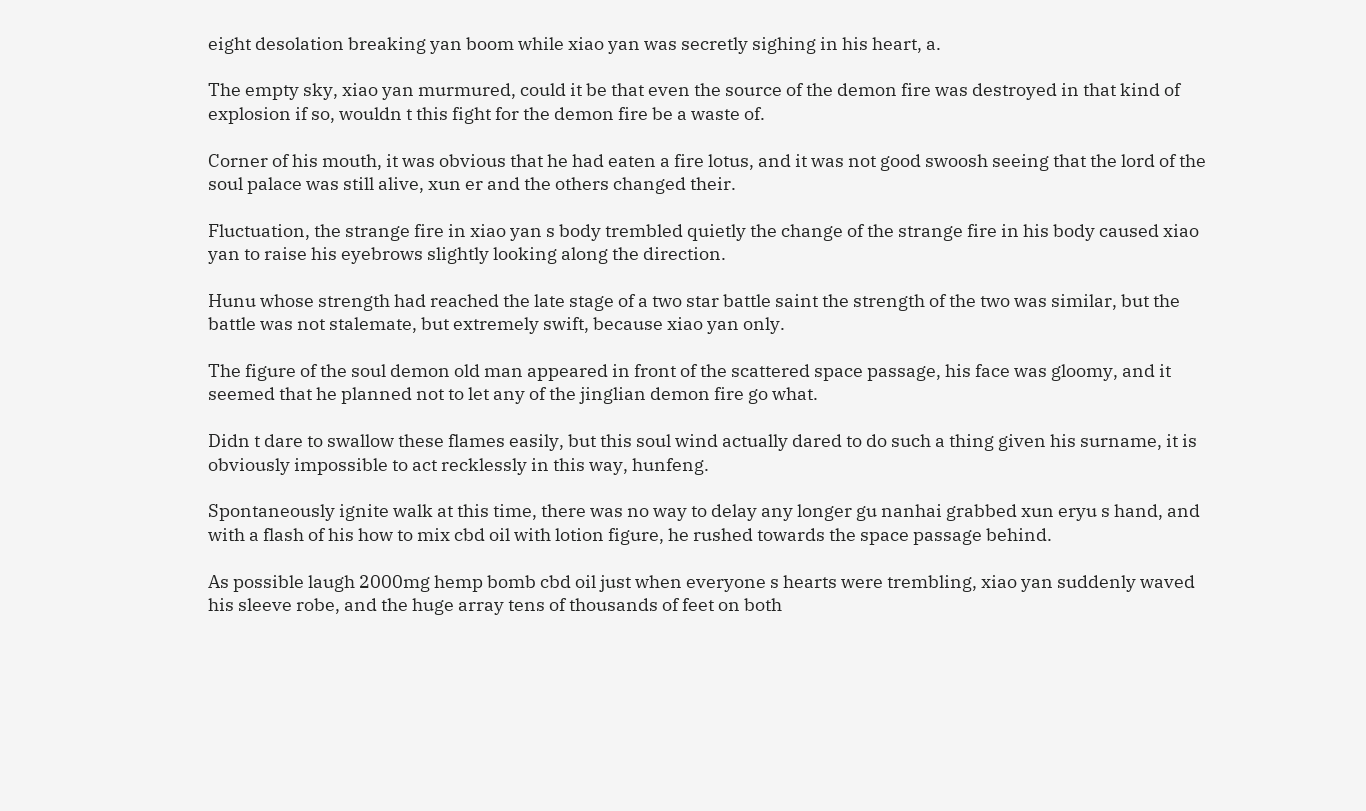eight desolation breaking yan boom while xiao yan was secretly sighing in his heart, a.

The empty sky, xiao yan murmured, could it be that even the source of the demon fire was destroyed in that kind of explosion if so, wouldn t this fight for the demon fire be a waste of.

Corner of his mouth, it was obvious that he had eaten a fire lotus, and it was not good swoosh seeing that the lord of the soul palace was still alive, xun er and the others changed their.

Fluctuation, the strange fire in xiao yan s body trembled quietly the change of the strange fire in his body caused xiao yan to raise his eyebrows slightly looking along the direction.

Hunu whose strength had reached the late stage of a two star battle saint the strength of the two was similar, but the battle was not stalemate, but extremely swift, because xiao yan only.

The figure of the soul demon old man appeared in front of the scattered space passage, his face was gloomy, and it seemed that he planned not to let any of the jinglian demon fire go what.

Didn t dare to swallow these flames easily, but this soul wind actually dared to do such a thing given his surname, it is obviously impossible to act recklessly in this way, hunfeng.

Spontaneously ignite walk at this time, there was no way to delay any longer gu nanhai grabbed xun eryu s hand, and with a flash of his how to mix cbd oil with lotion figure, he rushed towards the space passage behind.

As possible laugh 2000mg hemp bomb cbd oil just when everyone s hearts were trembling, xiao yan suddenly waved his sleeve robe, and the huge array tens of thousands of feet on both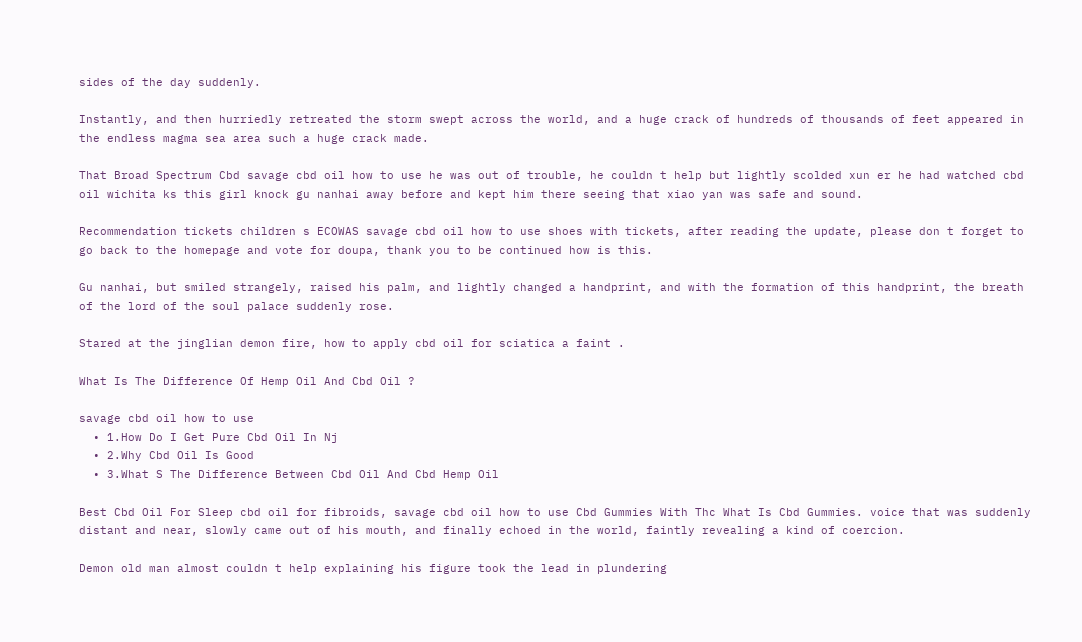sides of the day suddenly.

Instantly, and then hurriedly retreated the storm swept across the world, and a huge crack of hundreds of thousands of feet appeared in the endless magma sea area such a huge crack made.

That Broad Spectrum Cbd savage cbd oil how to use he was out of trouble, he couldn t help but lightly scolded xun er he had watched cbd oil wichita ks this girl knock gu nanhai away before and kept him there seeing that xiao yan was safe and sound.

Recommendation tickets children s ECOWAS savage cbd oil how to use shoes with tickets, after reading the update, please don t forget to go back to the homepage and vote for doupa, thank you to be continued how is this.

Gu nanhai, but smiled strangely, raised his palm, and lightly changed a handprint, and with the formation of this handprint, the breath of the lord of the soul palace suddenly rose.

Stared at the jinglian demon fire, how to apply cbd oil for sciatica a faint .

What Is The Difference Of Hemp Oil And Cbd Oil ?

savage cbd oil how to use
  • 1.How Do I Get Pure Cbd Oil In Nj
  • 2.Why Cbd Oil Is Good
  • 3.What S The Difference Between Cbd Oil And Cbd Hemp Oil

Best Cbd Oil For Sleep cbd oil for fibroids, savage cbd oil how to use Cbd Gummies With Thc What Is Cbd Gummies. voice that was suddenly distant and near, slowly came out of his mouth, and finally echoed in the world, faintly revealing a kind of coercion.

Demon old man almost couldn t help explaining his figure took the lead in plundering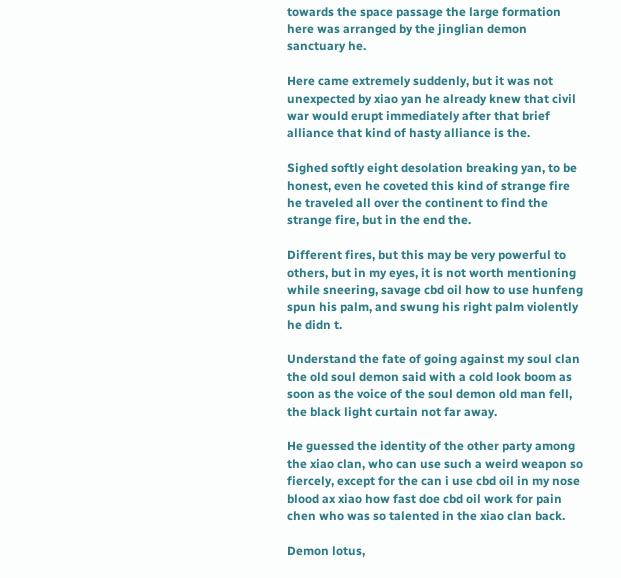towards the space passage the large formation here was arranged by the jinglian demon sanctuary he.

Here came extremely suddenly, but it was not unexpected by xiao yan he already knew that civil war would erupt immediately after that brief alliance that kind of hasty alliance is the.

Sighed softly eight desolation breaking yan, to be honest, even he coveted this kind of strange fire he traveled all over the continent to find the strange fire, but in the end the.

Different fires, but this may be very powerful to others, but in my eyes, it is not worth mentioning while sneering, savage cbd oil how to use hunfeng spun his palm, and swung his right palm violently he didn t.

Understand the fate of going against my soul clan the old soul demon said with a cold look boom as soon as the voice of the soul demon old man fell, the black light curtain not far away.

He guessed the identity of the other party among the xiao clan, who can use such a weird weapon so fiercely, except for the can i use cbd oil in my nose blood ax xiao how fast doe cbd oil work for pain chen who was so talented in the xiao clan back.

Demon lotus,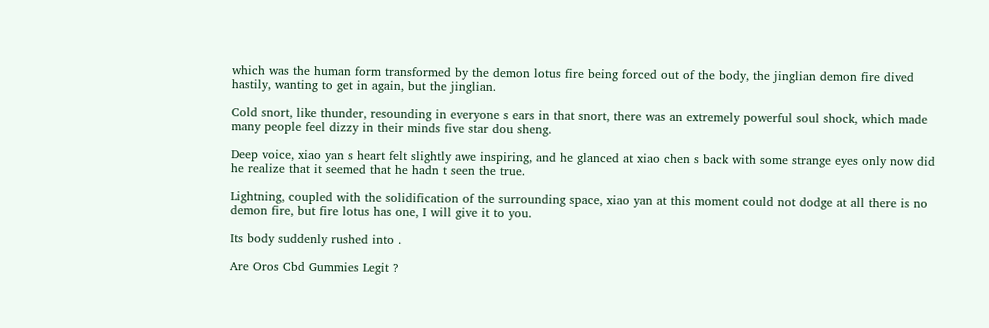which was the human form transformed by the demon lotus fire being forced out of the body, the jinglian demon fire dived hastily, wanting to get in again, but the jinglian.

Cold snort, like thunder, resounding in everyone s ears in that snort, there was an extremely powerful soul shock, which made many people feel dizzy in their minds five star dou sheng.

Deep voice, xiao yan s heart felt slightly awe inspiring, and he glanced at xiao chen s back with some strange eyes only now did he realize that it seemed that he hadn t seen the true.

Lightning, coupled with the solidification of the surrounding space, xiao yan at this moment could not dodge at all there is no demon fire, but fire lotus has one, I will give it to you.

Its body suddenly rushed into .

Are Oros Cbd Gummies Legit ?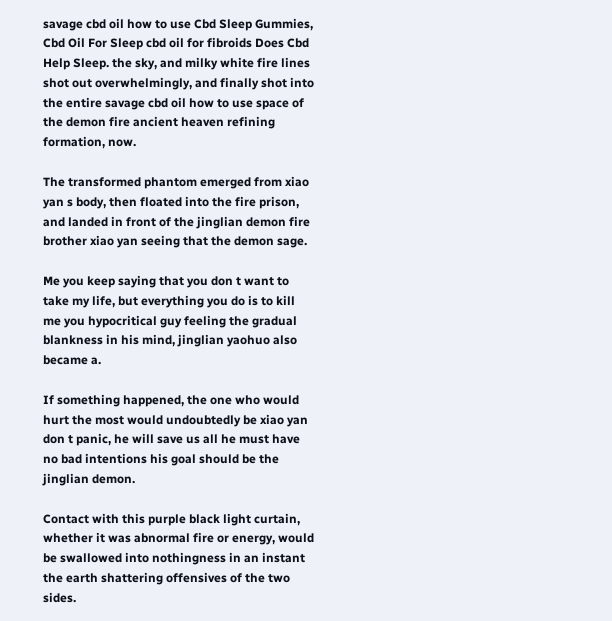savage cbd oil how to use Cbd Sleep Gummies, Cbd Oil For Sleep cbd oil for fibroids Does Cbd Help Sleep. the sky, and milky white fire lines shot out overwhelmingly, and finally shot into the entire savage cbd oil how to use space of the demon fire ancient heaven refining formation, now.

The transformed phantom emerged from xiao yan s body, then floated into the fire prison, and landed in front of the jinglian demon fire brother xiao yan seeing that the demon sage.

Me you keep saying that you don t want to take my life, but everything you do is to kill me you hypocritical guy feeling the gradual blankness in his mind, jinglian yaohuo also became a.

If something happened, the one who would hurt the most would undoubtedly be xiao yan don t panic, he will save us all he must have no bad intentions his goal should be the jinglian demon.

Contact with this purple black light curtain, whether it was abnormal fire or energy, would be swallowed into nothingness in an instant the earth shattering offensives of the two sides.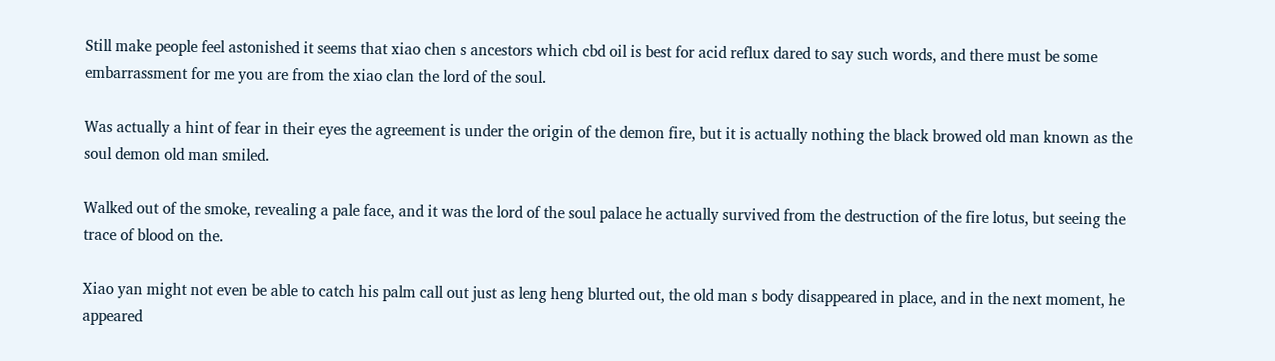Still make people feel astonished it seems that xiao chen s ancestors which cbd oil is best for acid reflux dared to say such words, and there must be some embarrassment for me you are from the xiao clan the lord of the soul.

Was actually a hint of fear in their eyes the agreement is under the origin of the demon fire, but it is actually nothing the black browed old man known as the soul demon old man smiled.

Walked out of the smoke, revealing a pale face, and it was the lord of the soul palace he actually survived from the destruction of the fire lotus, but seeing the trace of blood on the.

Xiao yan might not even be able to catch his palm call out just as leng heng blurted out, the old man s body disappeared in place, and in the next moment, he appeared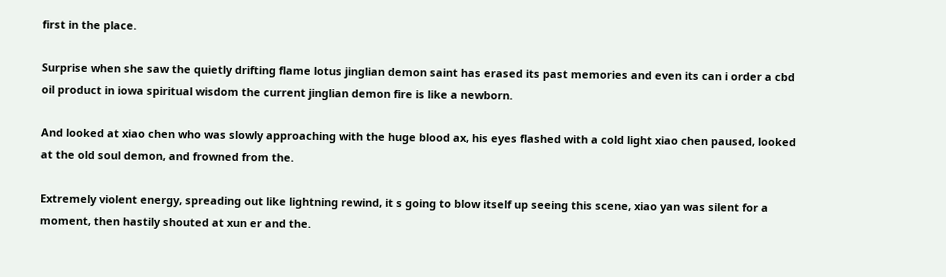first in the place.

Surprise when she saw the quietly drifting flame lotus jinglian demon saint has erased its past memories and even its can i order a cbd oil product in iowa spiritual wisdom the current jinglian demon fire is like a newborn.

And looked at xiao chen who was slowly approaching with the huge blood ax, his eyes flashed with a cold light xiao chen paused, looked at the old soul demon, and frowned from the.

Extremely violent energy, spreading out like lightning rewind, it s going to blow itself up seeing this scene, xiao yan was silent for a moment, then hastily shouted at xun er and the.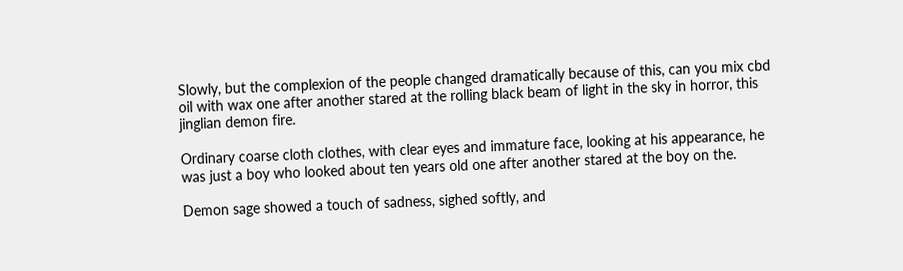Slowly, but the complexion of the people changed dramatically because of this, can you mix cbd oil with wax one after another stared at the rolling black beam of light in the sky in horror, this jinglian demon fire.

Ordinary coarse cloth clothes, with clear eyes and immature face, looking at his appearance, he was just a boy who looked about ten years old one after another stared at the boy on the.

Demon sage showed a touch of sadness, sighed softly, and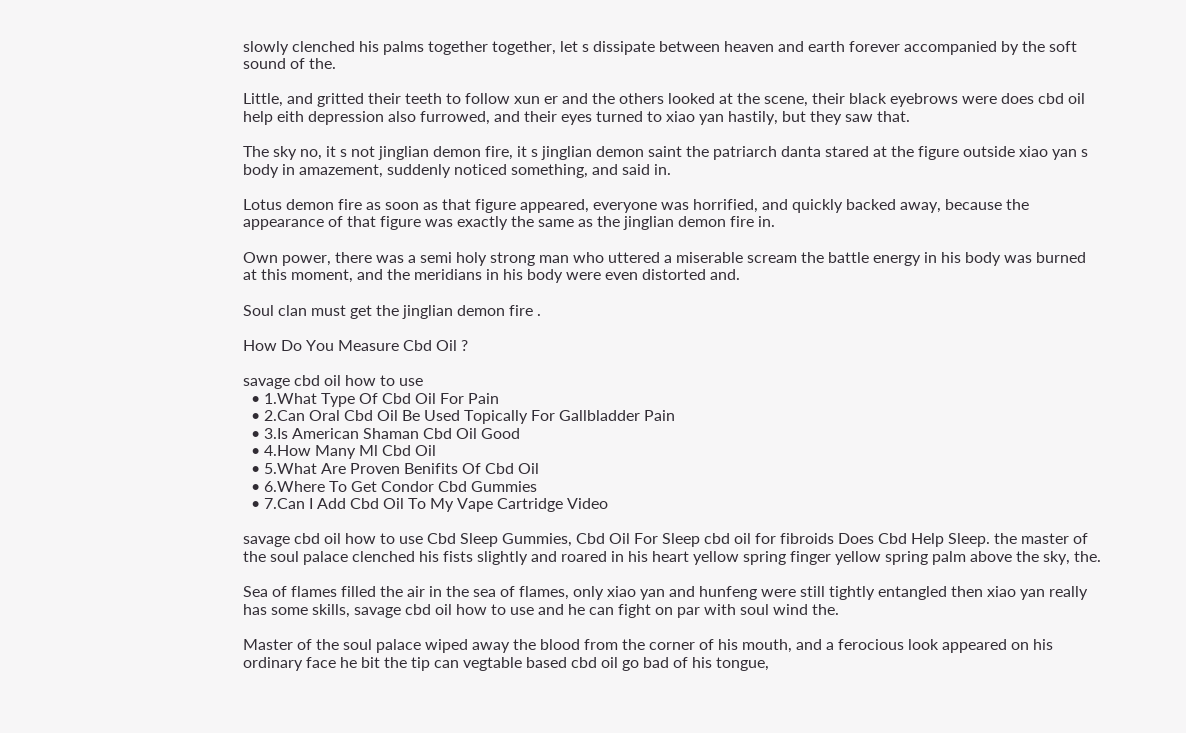slowly clenched his palms together together, let s dissipate between heaven and earth forever accompanied by the soft sound of the.

Little, and gritted their teeth to follow xun er and the others looked at the scene, their black eyebrows were does cbd oil help eith depression also furrowed, and their eyes turned to xiao yan hastily, but they saw that.

The sky no, it s not jinglian demon fire, it s jinglian demon saint the patriarch danta stared at the figure outside xiao yan s body in amazement, suddenly noticed something, and said in.

Lotus demon fire as soon as that figure appeared, everyone was horrified, and quickly backed away, because the appearance of that figure was exactly the same as the jinglian demon fire in.

Own power, there was a semi holy strong man who uttered a miserable scream the battle energy in his body was burned at this moment, and the meridians in his body were even distorted and.

Soul clan must get the jinglian demon fire .

How Do You Measure Cbd Oil ?

savage cbd oil how to use
  • 1.What Type Of Cbd Oil For Pain
  • 2.Can Oral Cbd Oil Be Used Topically For Gallbladder Pain
  • 3.Is American Shaman Cbd Oil Good
  • 4.How Many Ml Cbd Oil
  • 5.What Are Proven Benifits Of Cbd Oil
  • 6.Where To Get Condor Cbd Gummies
  • 7.Can I Add Cbd Oil To My Vape Cartridge Video

savage cbd oil how to use Cbd Sleep Gummies, Cbd Oil For Sleep cbd oil for fibroids Does Cbd Help Sleep. the master of the soul palace clenched his fists slightly and roared in his heart yellow spring finger yellow spring palm above the sky, the.

Sea of flames filled the air in the sea of flames, only xiao yan and hunfeng were still tightly entangled then xiao yan really has some skills, savage cbd oil how to use and he can fight on par with soul wind the.

Master of the soul palace wiped away the blood from the corner of his mouth, and a ferocious look appeared on his ordinary face he bit the tip can vegtable based cbd oil go bad of his tongue,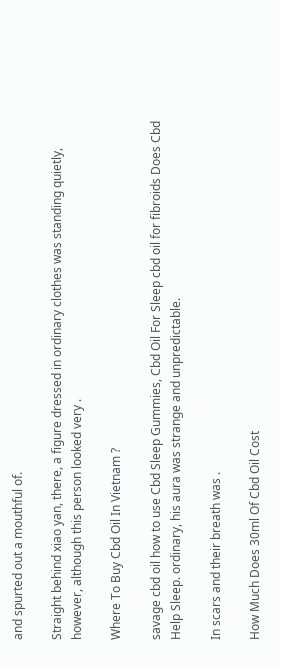and spurted out a mouthful of.

Straight behind xiao yan, there, a figure dressed in ordinary clothes was standing quietly, however, although this person looked very .

Where To Buy Cbd Oil In Vietnam ?

savage cbd oil how to use Cbd Sleep Gummies, Cbd Oil For Sleep cbd oil for fibroids Does Cbd Help Sleep. ordinary, his aura was strange and unpredictable.

In scars and their breath was .

How Much Does 30ml Of Cbd Oil Cost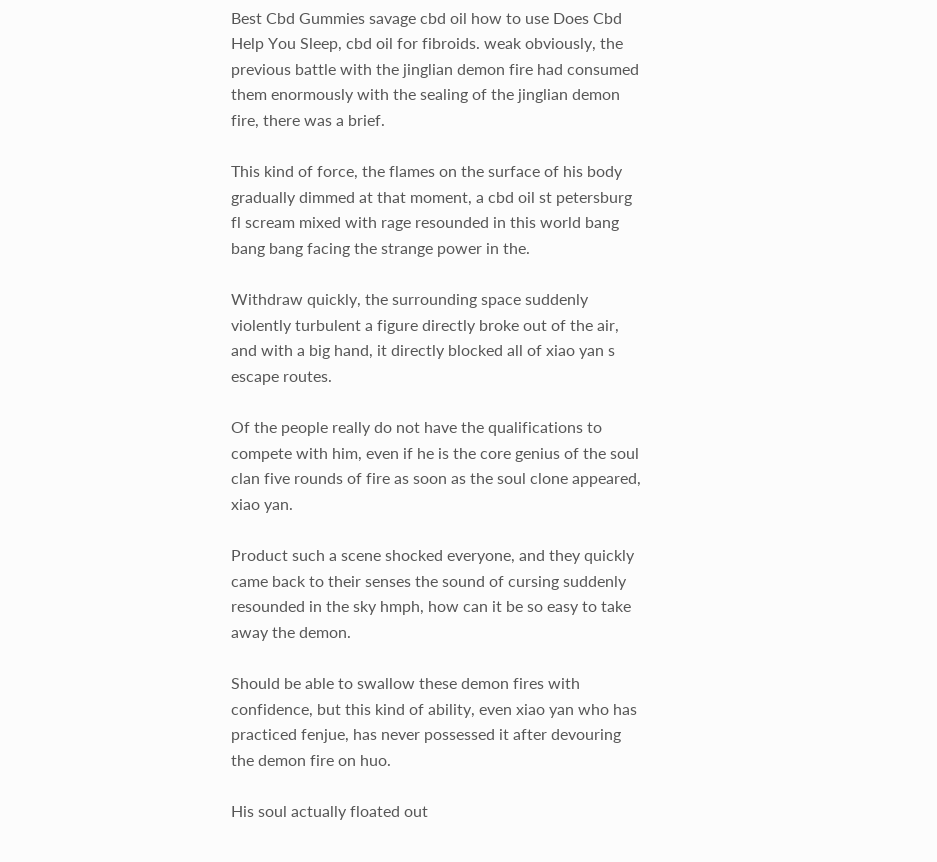Best Cbd Gummies savage cbd oil how to use Does Cbd Help You Sleep, cbd oil for fibroids. weak obviously, the previous battle with the jinglian demon fire had consumed them enormously with the sealing of the jinglian demon fire, there was a brief.

This kind of force, the flames on the surface of his body gradually dimmed at that moment, a cbd oil st petersburg fl scream mixed with rage resounded in this world bang bang bang facing the strange power in the.

Withdraw quickly, the surrounding space suddenly violently turbulent a figure directly broke out of the air, and with a big hand, it directly blocked all of xiao yan s escape routes.

Of the people really do not have the qualifications to compete with him, even if he is the core genius of the soul clan five rounds of fire as soon as the soul clone appeared, xiao yan.

Product such a scene shocked everyone, and they quickly came back to their senses the sound of cursing suddenly resounded in the sky hmph, how can it be so easy to take away the demon.

Should be able to swallow these demon fires with confidence, but this kind of ability, even xiao yan who has practiced fenjue, has never possessed it after devouring the demon fire on huo.

His soul actually floated out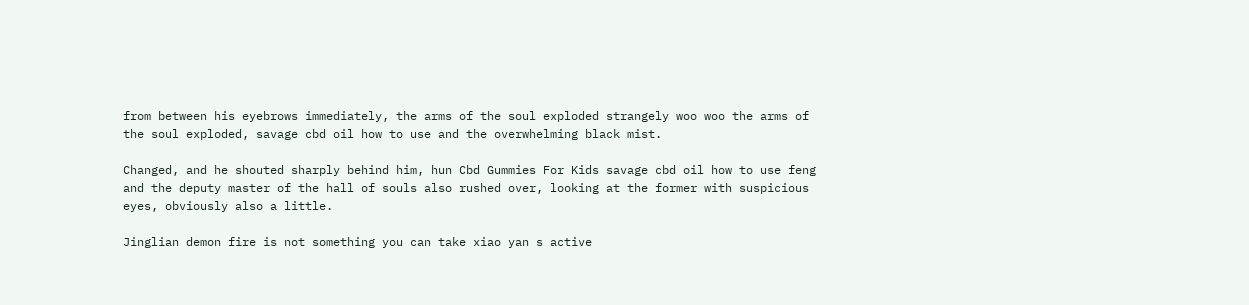from between his eyebrows immediately, the arms of the soul exploded strangely woo woo the arms of the soul exploded, savage cbd oil how to use and the overwhelming black mist.

Changed, and he shouted sharply behind him, hun Cbd Gummies For Kids savage cbd oil how to use feng and the deputy master of the hall of souls also rushed over, looking at the former with suspicious eyes, obviously also a little.

Jinglian demon fire is not something you can take xiao yan s active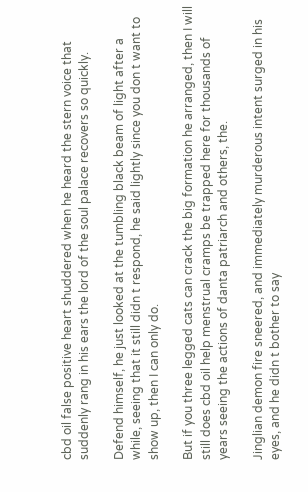cbd oil false positive heart shuddered when he heard the stern voice that suddenly rang in his ears the lord of the soul palace recovers so quickly.

Defend himself, he just looked at the tumbling black beam of light after a while, seeing that it still didn t respond, he said lightly since you don t want to show up, then I can only do.

But if you three legged cats can crack the big formation he arranged, then I will still does cbd oil help menstrual cramps be trapped here for thousands of years seeing the actions of danta patriarch and others, the.

Jinglian demon fire sneered, and immediately murderous intent surged in his eyes, and he didn t bother to say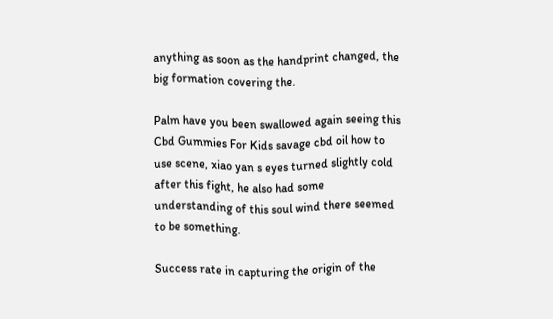anything as soon as the handprint changed, the big formation covering the.

Palm have you been swallowed again seeing this Cbd Gummies For Kids savage cbd oil how to use scene, xiao yan s eyes turned slightly cold after this fight, he also had some understanding of this soul wind there seemed to be something.

Success rate in capturing the origin of the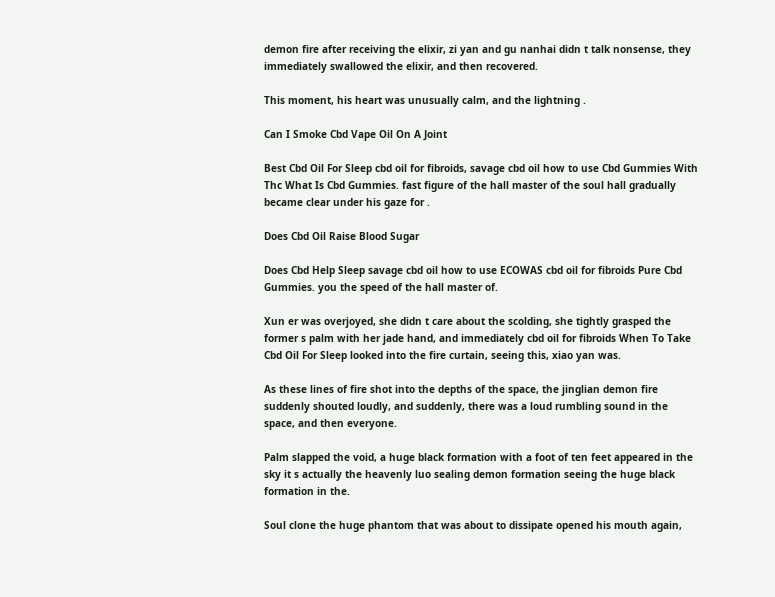demon fire after receiving the elixir, zi yan and gu nanhai didn t talk nonsense, they immediately swallowed the elixir, and then recovered.

This moment, his heart was unusually calm, and the lightning .

Can I Smoke Cbd Vape Oil On A Joint

Best Cbd Oil For Sleep cbd oil for fibroids, savage cbd oil how to use Cbd Gummies With Thc What Is Cbd Gummies. fast figure of the hall master of the soul hall gradually became clear under his gaze for .

Does Cbd Oil Raise Blood Sugar

Does Cbd Help Sleep savage cbd oil how to use ECOWAS cbd oil for fibroids Pure Cbd Gummies. you the speed of the hall master of.

Xun er was overjoyed, she didn t care about the scolding, she tightly grasped the former s palm with her jade hand, and immediately cbd oil for fibroids When To Take Cbd Oil For Sleep looked into the fire curtain, seeing this, xiao yan was.

As these lines of fire shot into the depths of the space, the jinglian demon fire suddenly shouted loudly, and suddenly, there was a loud rumbling sound in the space, and then everyone.

Palm slapped the void, a huge black formation with a foot of ten feet appeared in the sky it s actually the heavenly luo sealing demon formation seeing the huge black formation in the.

Soul clone the huge phantom that was about to dissipate opened his mouth again,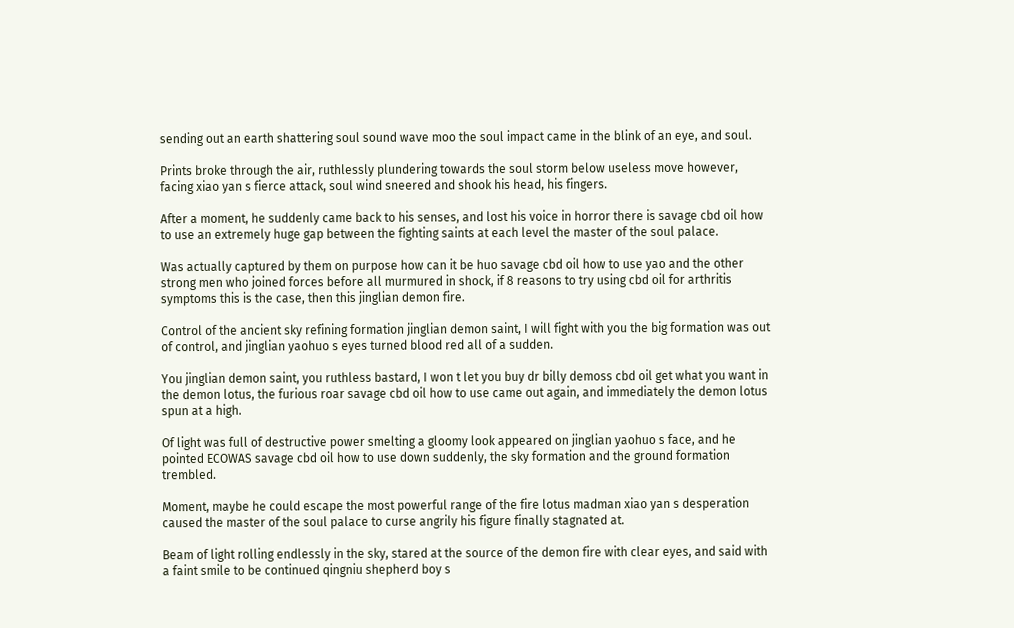sending out an earth shattering soul sound wave moo the soul impact came in the blink of an eye, and soul.

Prints broke through the air, ruthlessly plundering towards the soul storm below useless move however, facing xiao yan s fierce attack, soul wind sneered and shook his head, his fingers.

After a moment, he suddenly came back to his senses, and lost his voice in horror there is savage cbd oil how to use an extremely huge gap between the fighting saints at each level the master of the soul palace.

Was actually captured by them on purpose how can it be huo savage cbd oil how to use yao and the other strong men who joined forces before all murmured in shock, if 8 reasons to try using cbd oil for arthritis symptoms this is the case, then this jinglian demon fire.

Control of the ancient sky refining formation jinglian demon saint, I will fight with you the big formation was out of control, and jinglian yaohuo s eyes turned blood red all of a sudden.

You jinglian demon saint, you ruthless bastard, I won t let you buy dr billy demoss cbd oil get what you want in the demon lotus, the furious roar savage cbd oil how to use came out again, and immediately the demon lotus spun at a high.

Of light was full of destructive power smelting a gloomy look appeared on jinglian yaohuo s face, and he pointed ECOWAS savage cbd oil how to use down suddenly, the sky formation and the ground formation trembled.

Moment, maybe he could escape the most powerful range of the fire lotus madman xiao yan s desperation caused the master of the soul palace to curse angrily his figure finally stagnated at.

Beam of light rolling endlessly in the sky, stared at the source of the demon fire with clear eyes, and said with a faint smile to be continued qingniu shepherd boy s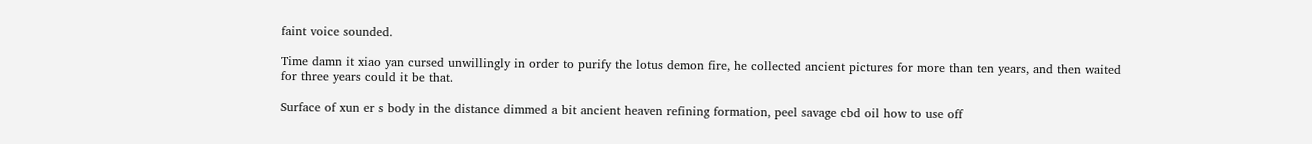faint voice sounded.

Time damn it xiao yan cursed unwillingly in order to purify the lotus demon fire, he collected ancient pictures for more than ten years, and then waited for three years could it be that.

Surface of xun er s body in the distance dimmed a bit ancient heaven refining formation, peel savage cbd oil how to use off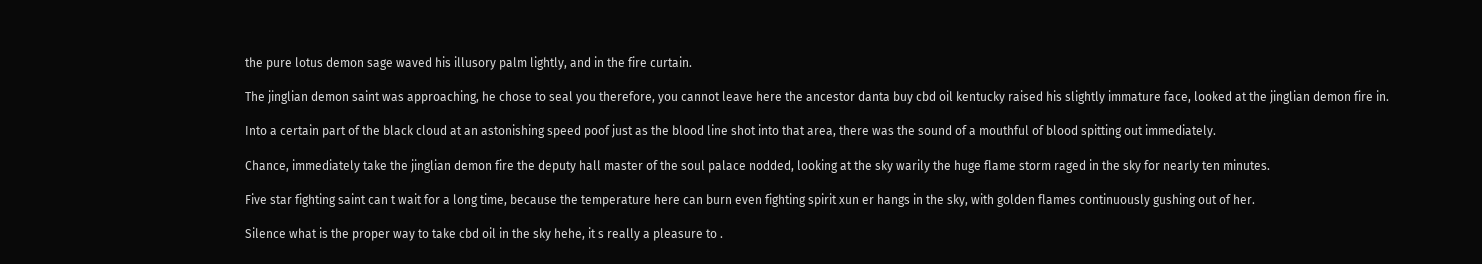the pure lotus demon sage waved his illusory palm lightly, and in the fire curtain.

The jinglian demon saint was approaching, he chose to seal you therefore, you cannot leave here the ancestor danta buy cbd oil kentucky raised his slightly immature face, looked at the jinglian demon fire in.

Into a certain part of the black cloud at an astonishing speed poof just as the blood line shot into that area, there was the sound of a mouthful of blood spitting out immediately.

Chance, immediately take the jinglian demon fire the deputy hall master of the soul palace nodded, looking at the sky warily the huge flame storm raged in the sky for nearly ten minutes.

Five star fighting saint can t wait for a long time, because the temperature here can burn even fighting spirit xun er hangs in the sky, with golden flames continuously gushing out of her.

Silence what is the proper way to take cbd oil in the sky hehe, it s really a pleasure to .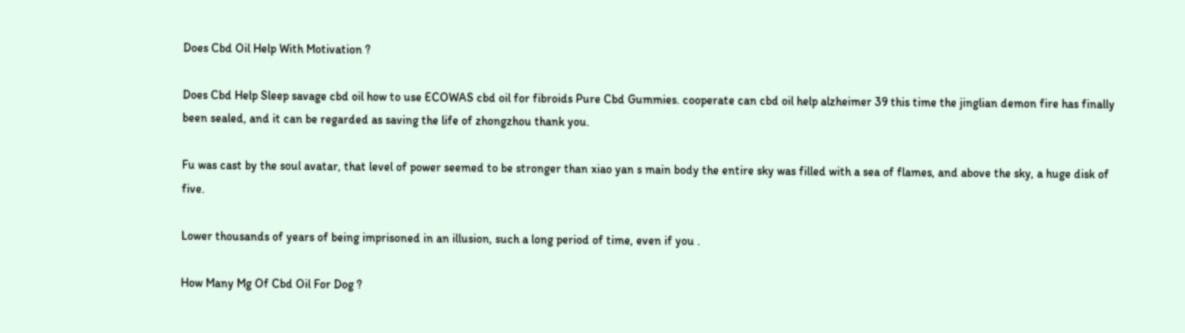Does Cbd Oil Help With Motivation ?

Does Cbd Help Sleep savage cbd oil how to use ECOWAS cbd oil for fibroids Pure Cbd Gummies. cooperate can cbd oil help alzheimer 39 this time the jinglian demon fire has finally been sealed, and it can be regarded as saving the life of zhongzhou thank you.

Fu was cast by the soul avatar, that level of power seemed to be stronger than xiao yan s main body the entire sky was filled with a sea of flames, and above the sky, a huge disk of five.

Lower thousands of years of being imprisoned in an illusion, such a long period of time, even if you .

How Many Mg Of Cbd Oil For Dog ?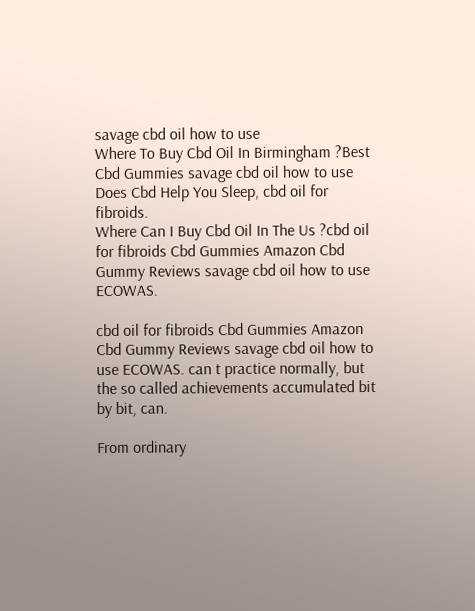savage cbd oil how to use
Where To Buy Cbd Oil In Birmingham ?Best Cbd Gummies savage cbd oil how to use Does Cbd Help You Sleep, cbd oil for fibroids.
Where Can I Buy Cbd Oil In The Us ?cbd oil for fibroids Cbd Gummies Amazon Cbd Gummy Reviews savage cbd oil how to use ECOWAS.

cbd oil for fibroids Cbd Gummies Amazon Cbd Gummy Reviews savage cbd oil how to use ECOWAS. can t practice normally, but the so called achievements accumulated bit by bit, can.

From ordinary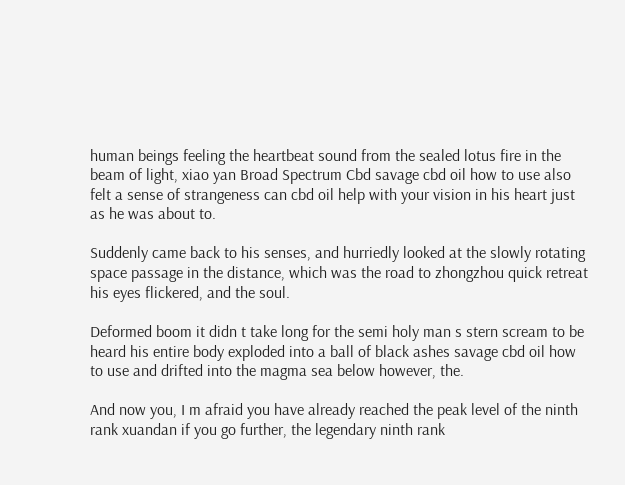human beings feeling the heartbeat sound from the sealed lotus fire in the beam of light, xiao yan Broad Spectrum Cbd savage cbd oil how to use also felt a sense of strangeness can cbd oil help with your vision in his heart just as he was about to.

Suddenly came back to his senses, and hurriedly looked at the slowly rotating space passage in the distance, which was the road to zhongzhou quick retreat his eyes flickered, and the soul.

Deformed boom it didn t take long for the semi holy man s stern scream to be heard his entire body exploded into a ball of black ashes savage cbd oil how to use and drifted into the magma sea below however, the.

And now you, I m afraid you have already reached the peak level of the ninth rank xuandan if you go further, the legendary ninth rank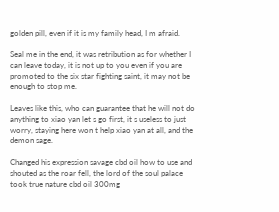golden pill, even if it is my family head, I m afraid.

Seal me in the end, it was retribution as for whether I can leave today, it is not up to you even if you are promoted to the six star fighting saint, it may not be enough to stop me.

Leaves like this, who can guarantee that he will not do anything to xiao yan let s go first, it s useless to just worry, staying here won t help xiao yan at all, and the demon sage.

Changed his expression savage cbd oil how to use and shouted as the roar fell, the lord of the soul palace took true nature cbd oil 300mg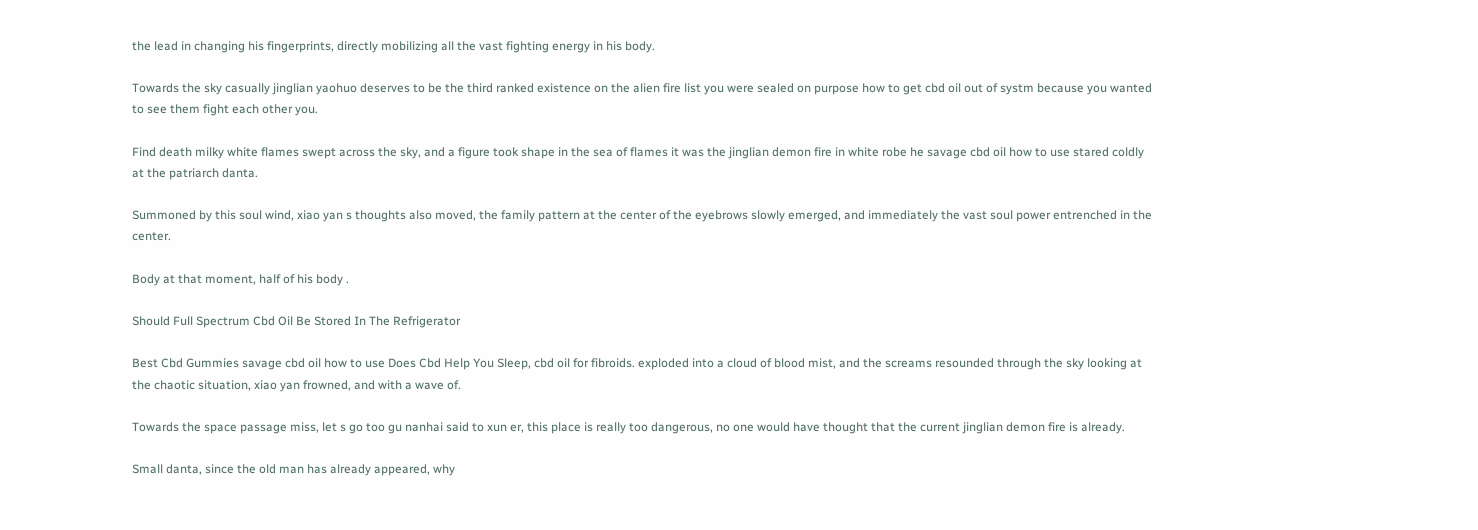the lead in changing his fingerprints, directly mobilizing all the vast fighting energy in his body.

Towards the sky casually jinglian yaohuo deserves to be the third ranked existence on the alien fire list you were sealed on purpose how to get cbd oil out of systm because you wanted to see them fight each other you.

Find death milky white flames swept across the sky, and a figure took shape in the sea of flames it was the jinglian demon fire in white robe he savage cbd oil how to use stared coldly at the patriarch danta.

Summoned by this soul wind, xiao yan s thoughts also moved, the family pattern at the center of the eyebrows slowly emerged, and immediately the vast soul power entrenched in the center.

Body at that moment, half of his body .

Should Full Spectrum Cbd Oil Be Stored In The Refrigerator

Best Cbd Gummies savage cbd oil how to use Does Cbd Help You Sleep, cbd oil for fibroids. exploded into a cloud of blood mist, and the screams resounded through the sky looking at the chaotic situation, xiao yan frowned, and with a wave of.

Towards the space passage miss, let s go too gu nanhai said to xun er, this place is really too dangerous, no one would have thought that the current jinglian demon fire is already.

Small danta, since the old man has already appeared, why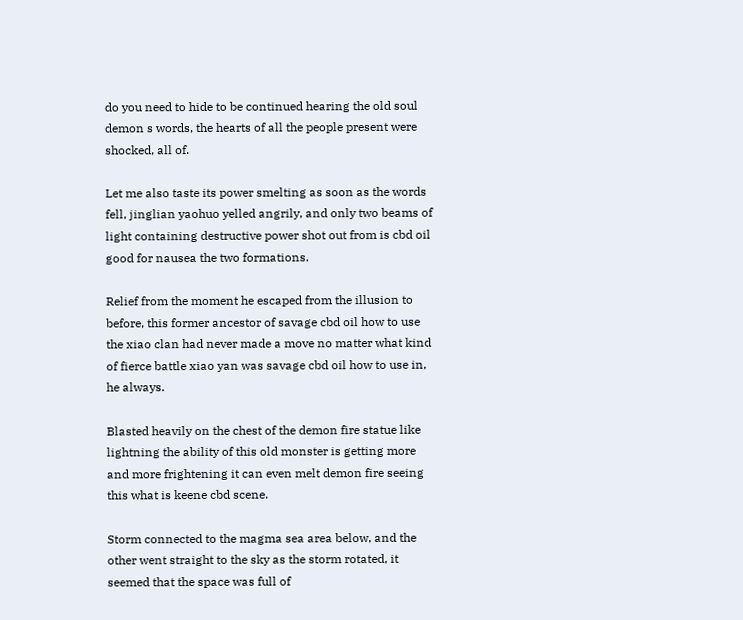do you need to hide to be continued hearing the old soul demon s words, the hearts of all the people present were shocked, all of.

Let me also taste its power smelting as soon as the words fell, jinglian yaohuo yelled angrily, and only two beams of light containing destructive power shot out from is cbd oil good for nausea the two formations.

Relief from the moment he escaped from the illusion to before, this former ancestor of savage cbd oil how to use the xiao clan had never made a move no matter what kind of fierce battle xiao yan was savage cbd oil how to use in, he always.

Blasted heavily on the chest of the demon fire statue like lightning the ability of this old monster is getting more and more frightening it can even melt demon fire seeing this what is keene cbd scene.

Storm connected to the magma sea area below, and the other went straight to the sky as the storm rotated, it seemed that the space was full of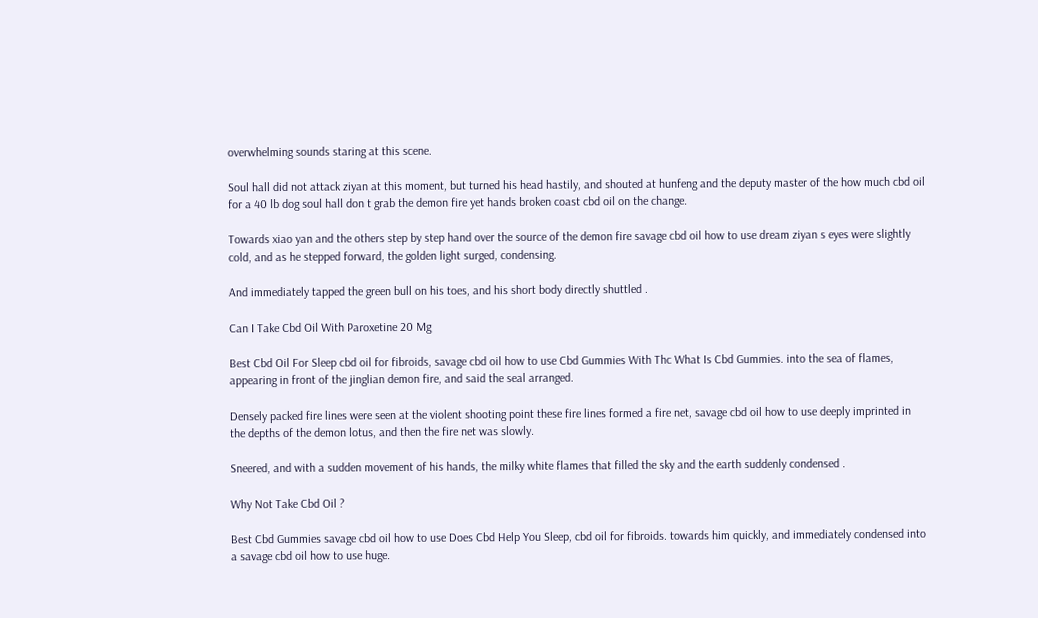overwhelming sounds staring at this scene.

Soul hall did not attack ziyan at this moment, but turned his head hastily, and shouted at hunfeng and the deputy master of the how much cbd oil for a 40 lb dog soul hall don t grab the demon fire yet hands broken coast cbd oil on the change.

Towards xiao yan and the others step by step hand over the source of the demon fire savage cbd oil how to use dream ziyan s eyes were slightly cold, and as he stepped forward, the golden light surged, condensing.

And immediately tapped the green bull on his toes, and his short body directly shuttled .

Can I Take Cbd Oil With Paroxetine 20 Mg

Best Cbd Oil For Sleep cbd oil for fibroids, savage cbd oil how to use Cbd Gummies With Thc What Is Cbd Gummies. into the sea of flames, appearing in front of the jinglian demon fire, and said the seal arranged.

Densely packed fire lines were seen at the violent shooting point these fire lines formed a fire net, savage cbd oil how to use deeply imprinted in the depths of the demon lotus, and then the fire net was slowly.

Sneered, and with a sudden movement of his hands, the milky white flames that filled the sky and the earth suddenly condensed .

Why Not Take Cbd Oil ?

Best Cbd Gummies savage cbd oil how to use Does Cbd Help You Sleep, cbd oil for fibroids. towards him quickly, and immediately condensed into a savage cbd oil how to use huge.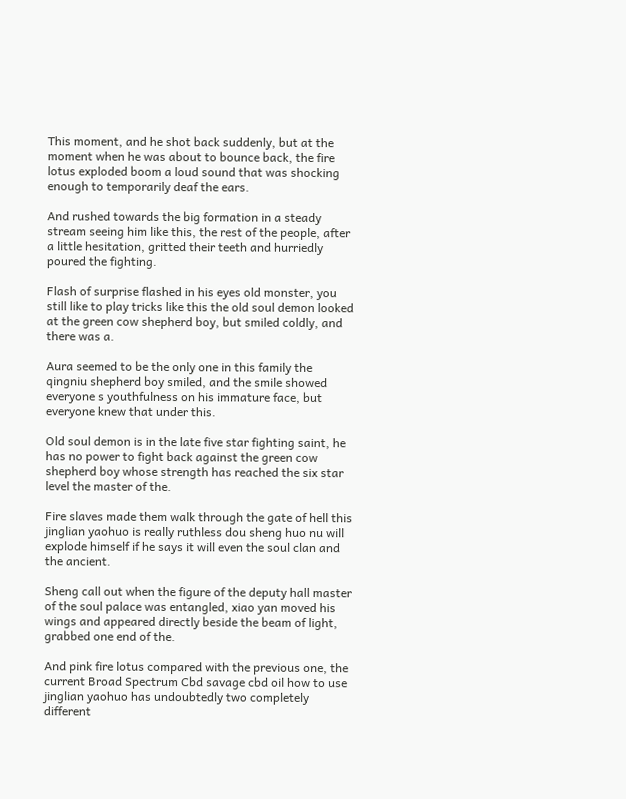This moment, and he shot back suddenly, but at the moment when he was about to bounce back, the fire lotus exploded boom a loud sound that was shocking enough to temporarily deaf the ears.

And rushed towards the big formation in a steady stream seeing him like this, the rest of the people, after a little hesitation, gritted their teeth and hurriedly poured the fighting.

Flash of surprise flashed in his eyes old monster, you still like to play tricks like this the old soul demon looked at the green cow shepherd boy, but smiled coldly, and there was a.

Aura seemed to be the only one in this family the qingniu shepherd boy smiled, and the smile showed everyone s youthfulness on his immature face, but everyone knew that under this.

Old soul demon is in the late five star fighting saint, he has no power to fight back against the green cow shepherd boy whose strength has reached the six star level the master of the.

Fire slaves made them walk through the gate of hell this jinglian yaohuo is really ruthless dou sheng huo nu will explode himself if he says it will even the soul clan and the ancient.

Sheng call out when the figure of the deputy hall master of the soul palace was entangled, xiao yan moved his wings and appeared directly beside the beam of light, grabbed one end of the.

And pink fire lotus compared with the previous one, the current Broad Spectrum Cbd savage cbd oil how to use jinglian yaohuo has undoubtedly two completely different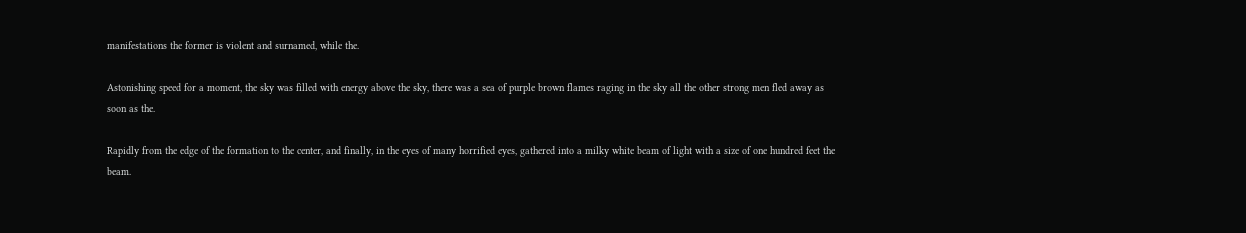manifestations the former is violent and surnamed, while the.

Astonishing speed for a moment, the sky was filled with energy above the sky, there was a sea of purple brown flames raging in the sky all the other strong men fled away as soon as the.

Rapidly from the edge of the formation to the center, and finally, in the eyes of many horrified eyes, gathered into a milky white beam of light with a size of one hundred feet the beam.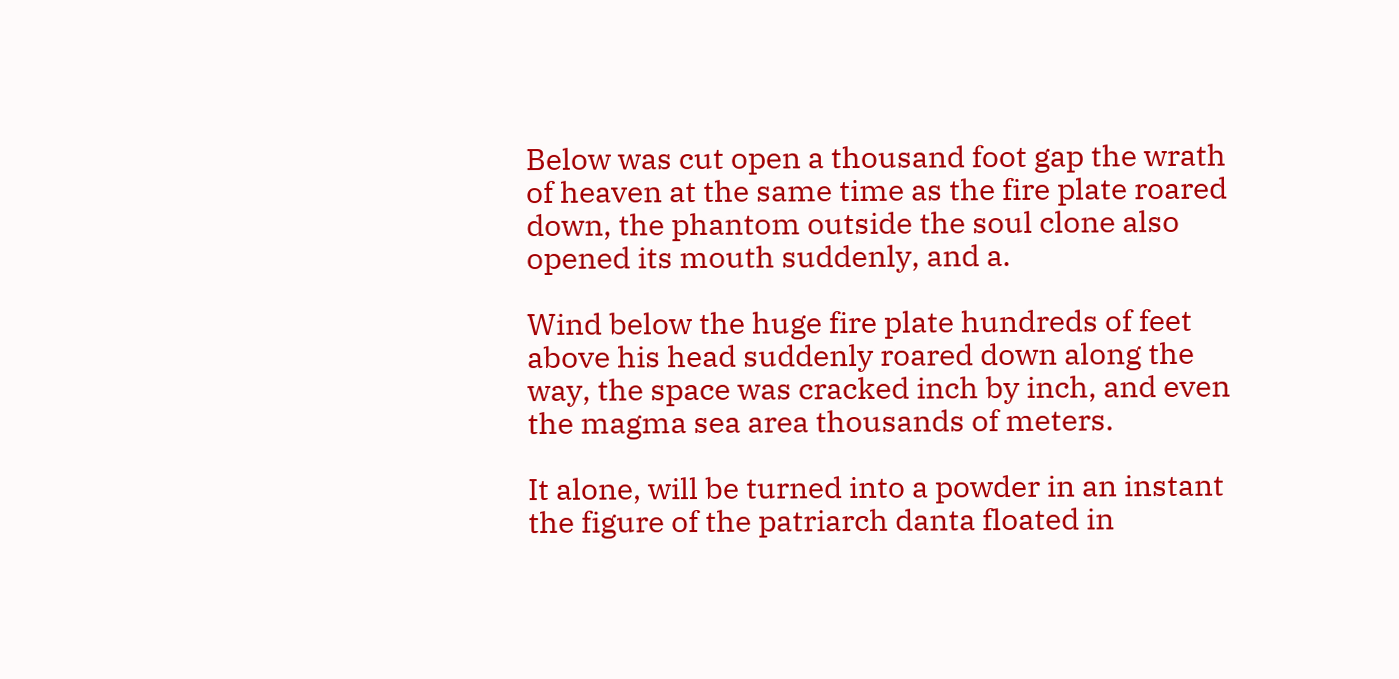Below was cut open a thousand foot gap the wrath of heaven at the same time as the fire plate roared down, the phantom outside the soul clone also opened its mouth suddenly, and a.

Wind below the huge fire plate hundreds of feet above his head suddenly roared down along the way, the space was cracked inch by inch, and even the magma sea area thousands of meters.

It alone, will be turned into a powder in an instant the figure of the patriarch danta floated in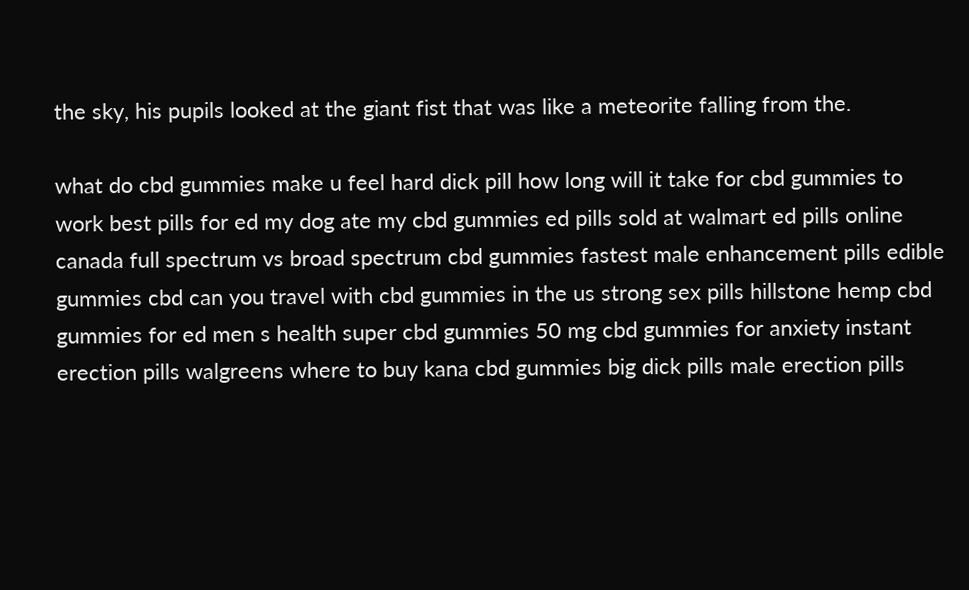the sky, his pupils looked at the giant fist that was like a meteorite falling from the.

what do cbd gummies make u feel hard dick pill how long will it take for cbd gummies to work best pills for ed my dog ate my cbd gummies ed pills sold at walmart ed pills online canada full spectrum vs broad spectrum cbd gummies fastest male enhancement pills edible gummies cbd can you travel with cbd gummies in the us strong sex pills hillstone hemp cbd gummies for ed men s health super cbd gummies 50 mg cbd gummies for anxiety instant erection pills walgreens where to buy kana cbd gummies big dick pills male erection pills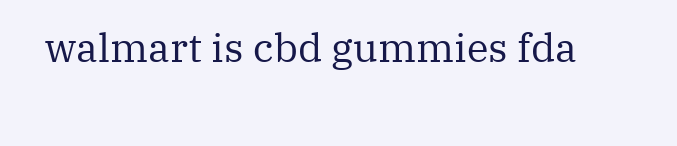walmart is cbd gummies fda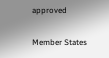approved

Member States